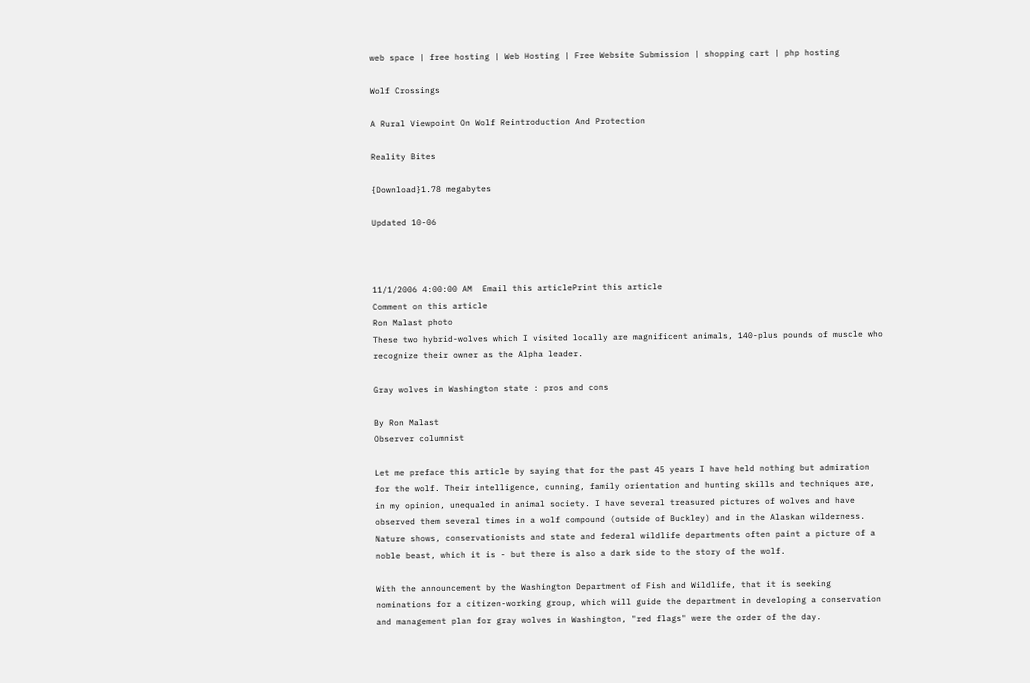web space | free hosting | Web Hosting | Free Website Submission | shopping cart | php hosting

Wolf Crossings

A Rural Viewpoint On Wolf Reintroduction And Protection

Reality Bites

{Download}1.78 megabytes

Updated 10-06



11/1/2006 4:00:00 AM  Email this articlePrint this article
Comment on this article
Ron Malast photo
These two hybrid-wolves which I visited locally are magnificent animals, 140-plus pounds of muscle who recognize their owner as the Alpha leader.

Gray wolves in Washington state : pros and cons

By Ron Malast
Observer columnist

Let me preface this article by saying that for the past 45 years I have held nothing but admiration for the wolf. Their intelligence, cunning, family orientation and hunting skills and techniques are, in my opinion, unequaled in animal society. I have several treasured pictures of wolves and have observed them several times in a wolf compound (outside of Buckley) and in the Alaskan wilderness. Nature shows, conservationists and state and federal wildlife departments often paint a picture of a noble beast, which it is - but there is also a dark side to the story of the wolf.

With the announcement by the Washington Department of Fish and Wildlife, that it is seeking nominations for a citizen-working group, which will guide the department in developing a conservation and management plan for gray wolves in Washington, "red flags" were the order of the day.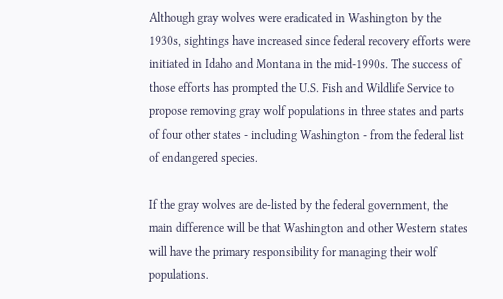Although gray wolves were eradicated in Washington by the 1930s, sightings have increased since federal recovery efforts were initiated in Idaho and Montana in the mid-1990s. The success of those efforts has prompted the U.S. Fish and Wildlife Service to propose removing gray wolf populations in three states and parts of four other states - including Washington - from the federal list of endangered species.

If the gray wolves are de-listed by the federal government, the main difference will be that Washington and other Western states will have the primary responsibility for managing their wolf populations.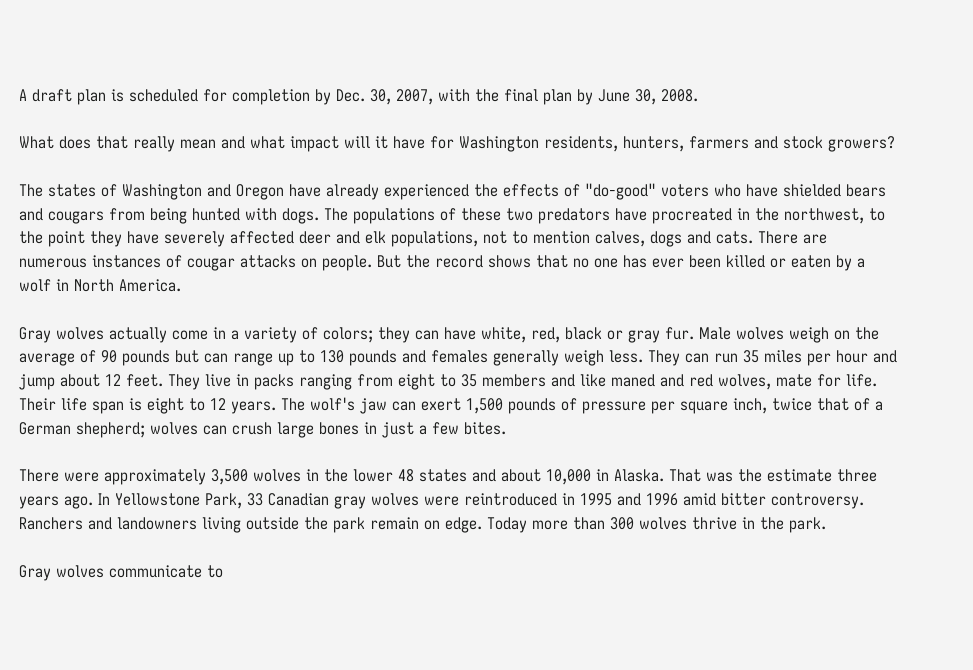A draft plan is scheduled for completion by Dec. 30, 2007, with the final plan by June 30, 2008.

What does that really mean and what impact will it have for Washington residents, hunters, farmers and stock growers?

The states of Washington and Oregon have already experienced the effects of "do-good" voters who have shielded bears and cougars from being hunted with dogs. The populations of these two predators have procreated in the northwest, to the point they have severely affected deer and elk populations, not to mention calves, dogs and cats. There are numerous instances of cougar attacks on people. But the record shows that no one has ever been killed or eaten by a wolf in North America.

Gray wolves actually come in a variety of colors; they can have white, red, black or gray fur. Male wolves weigh on the average of 90 pounds but can range up to 130 pounds and females generally weigh less. They can run 35 miles per hour and jump about 12 feet. They live in packs ranging from eight to 35 members and like maned and red wolves, mate for life. Their life span is eight to 12 years. The wolf's jaw can exert 1,500 pounds of pressure per square inch, twice that of a German shepherd; wolves can crush large bones in just a few bites.

There were approximately 3,500 wolves in the lower 48 states and about 10,000 in Alaska. That was the estimate three years ago. In Yellowstone Park, 33 Canadian gray wolves were reintroduced in 1995 and 1996 amid bitter controversy. Ranchers and landowners living outside the park remain on edge. Today more than 300 wolves thrive in the park.

Gray wolves communicate to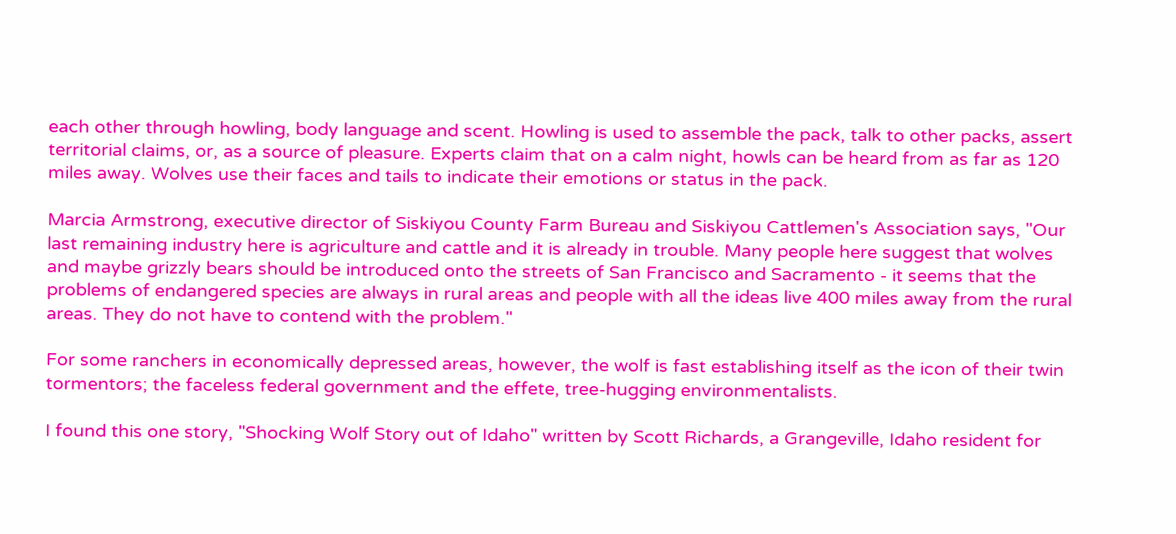each other through howling, body language and scent. Howling is used to assemble the pack, talk to other packs, assert territorial claims, or, as a source of pleasure. Experts claim that on a calm night, howls can be heard from as far as 120 miles away. Wolves use their faces and tails to indicate their emotions or status in the pack.

Marcia Armstrong, executive director of Siskiyou County Farm Bureau and Siskiyou Cattlemen's Association says, "Our last remaining industry here is agriculture and cattle and it is already in trouble. Many people here suggest that wolves and maybe grizzly bears should be introduced onto the streets of San Francisco and Sacramento - it seems that the problems of endangered species are always in rural areas and people with all the ideas live 400 miles away from the rural areas. They do not have to contend with the problem."

For some ranchers in economically depressed areas, however, the wolf is fast establishing itself as the icon of their twin tormentors; the faceless federal government and the effete, tree-hugging environmentalists.

I found this one story, "Shocking Wolf Story out of Idaho" written by Scott Richards, a Grangeville, Idaho resident for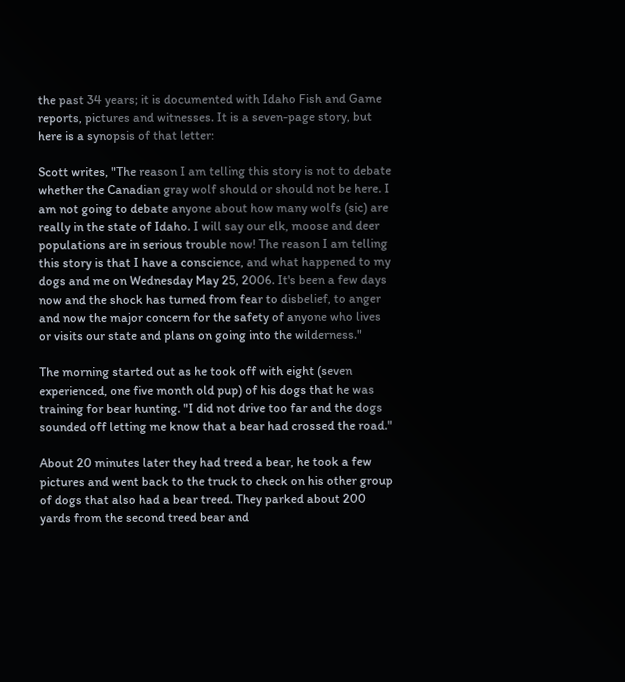the past 34 years; it is documented with Idaho Fish and Game reports, pictures and witnesses. It is a seven-page story, but here is a synopsis of that letter:

Scott writes, "The reason I am telling this story is not to debate whether the Canadian gray wolf should or should not be here. I am not going to debate anyone about how many wolfs (sic) are really in the state of Idaho. I will say our elk, moose and deer populations are in serious trouble now! The reason I am telling this story is that I have a conscience, and what happened to my dogs and me on Wednesday May 25, 2006. It's been a few days now and the shock has turned from fear to disbelief, to anger and now the major concern for the safety of anyone who lives or visits our state and plans on going into the wilderness."

The morning started out as he took off with eight (seven experienced, one five month old pup) of his dogs that he was training for bear hunting. "I did not drive too far and the dogs sounded off letting me know that a bear had crossed the road."

About 20 minutes later they had treed a bear, he took a few pictures and went back to the truck to check on his other group of dogs that also had a bear treed. They parked about 200 yards from the second treed bear and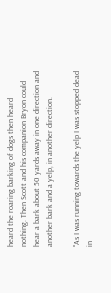heard the roaring barking of dogs then heard nothing. Then Scott and his companion Bryon could hear a bark about 50 yards away in one direction and another bark and a yelp, in another direction.

"As I was running towards the yelp I was stopped dead in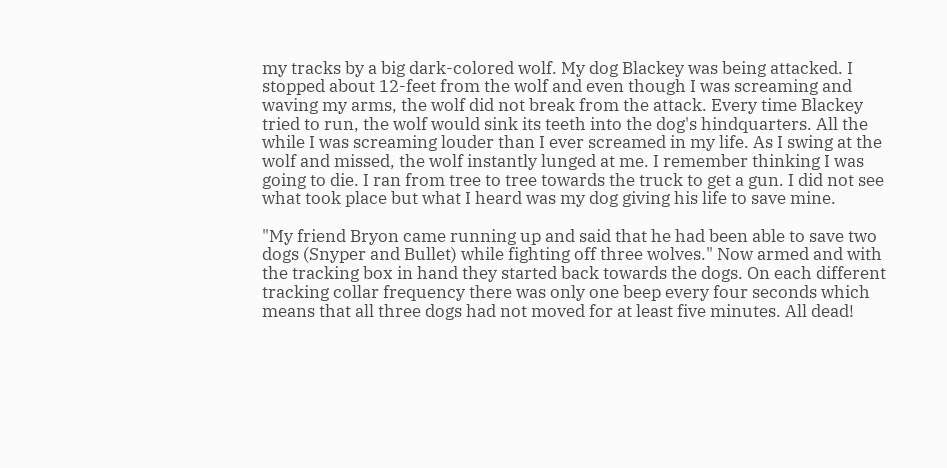my tracks by a big dark-colored wolf. My dog Blackey was being attacked. I stopped about 12-feet from the wolf and even though I was screaming and waving my arms, the wolf did not break from the attack. Every time Blackey tried to run, the wolf would sink its teeth into the dog's hindquarters. All the while I was screaming louder than I ever screamed in my life. As I swing at the wolf and missed, the wolf instantly lunged at me. I remember thinking I was going to die. I ran from tree to tree towards the truck to get a gun. I did not see what took place but what I heard was my dog giving his life to save mine.

"My friend Bryon came running up and said that he had been able to save two dogs (Snyper and Bullet) while fighting off three wolves." Now armed and with the tracking box in hand they started back towards the dogs. On each different tracking collar frequency there was only one beep every four seconds which means that all three dogs had not moved for at least five minutes. All dead!